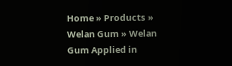Home » Products » Welan Gum » Welan Gum Applied in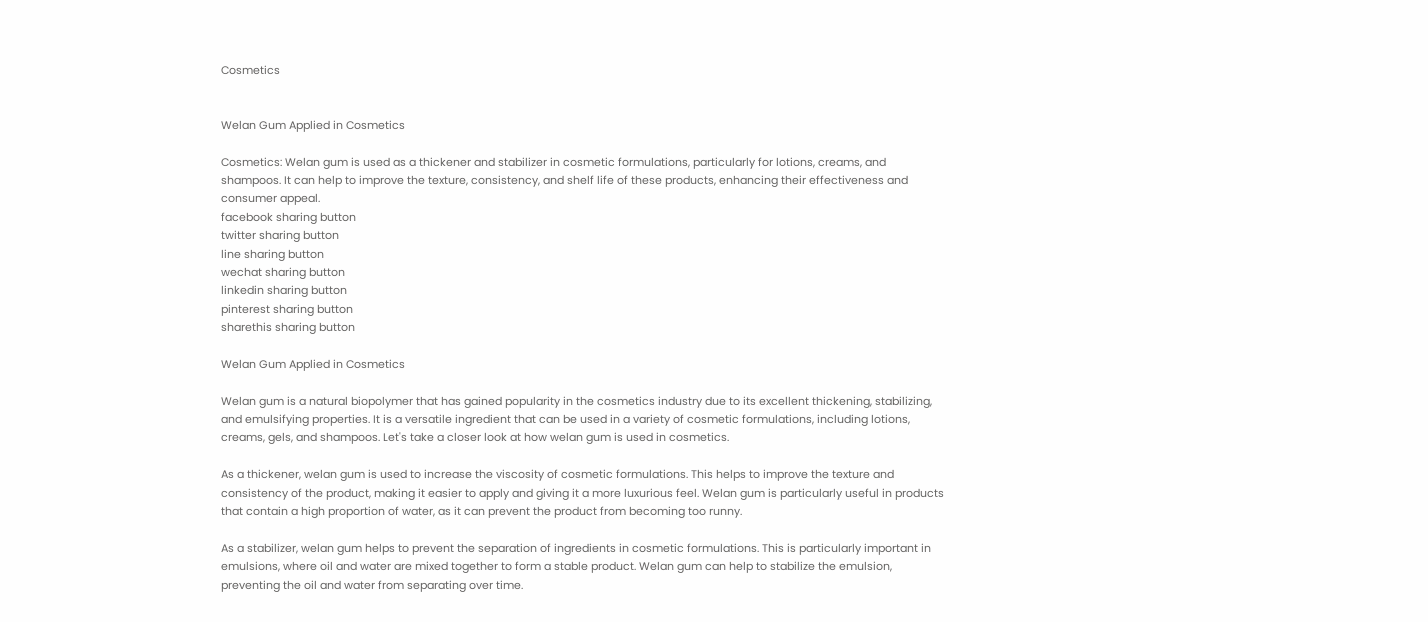Cosmetics


Welan Gum Applied in Cosmetics

Cosmetics: Welan gum is used as a thickener and stabilizer in cosmetic formulations, particularly for lotions, creams, and shampoos. It can help to improve the texture, consistency, and shelf life of these products, enhancing their effectiveness and consumer appeal.
facebook sharing button
twitter sharing button
line sharing button
wechat sharing button
linkedin sharing button
pinterest sharing button
sharethis sharing button

Welan Gum Applied in Cosmetics

Welan gum is a natural biopolymer that has gained popularity in the cosmetics industry due to its excellent thickening, stabilizing, and emulsifying properties. It is a versatile ingredient that can be used in a variety of cosmetic formulations, including lotions, creams, gels, and shampoos. Let's take a closer look at how welan gum is used in cosmetics.

As a thickener, welan gum is used to increase the viscosity of cosmetic formulations. This helps to improve the texture and consistency of the product, making it easier to apply and giving it a more luxurious feel. Welan gum is particularly useful in products that contain a high proportion of water, as it can prevent the product from becoming too runny.

As a stabilizer, welan gum helps to prevent the separation of ingredients in cosmetic formulations. This is particularly important in emulsions, where oil and water are mixed together to form a stable product. Welan gum can help to stabilize the emulsion, preventing the oil and water from separating over time.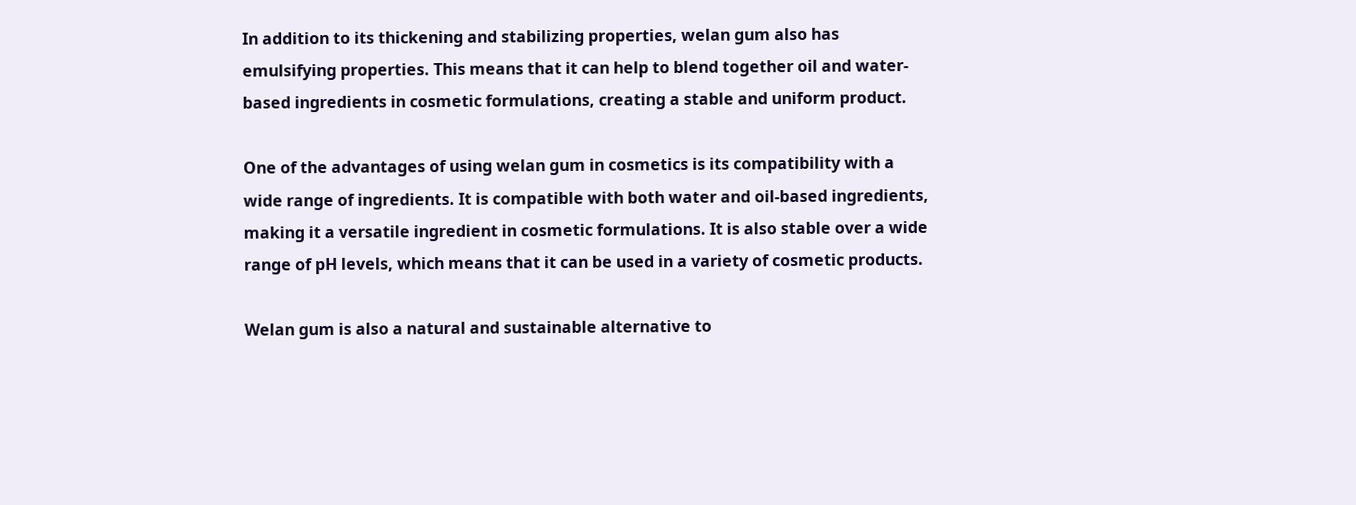In addition to its thickening and stabilizing properties, welan gum also has emulsifying properties. This means that it can help to blend together oil and water-based ingredients in cosmetic formulations, creating a stable and uniform product.

One of the advantages of using welan gum in cosmetics is its compatibility with a wide range of ingredients. It is compatible with both water and oil-based ingredients, making it a versatile ingredient in cosmetic formulations. It is also stable over a wide range of pH levels, which means that it can be used in a variety of cosmetic products.

Welan gum is also a natural and sustainable alternative to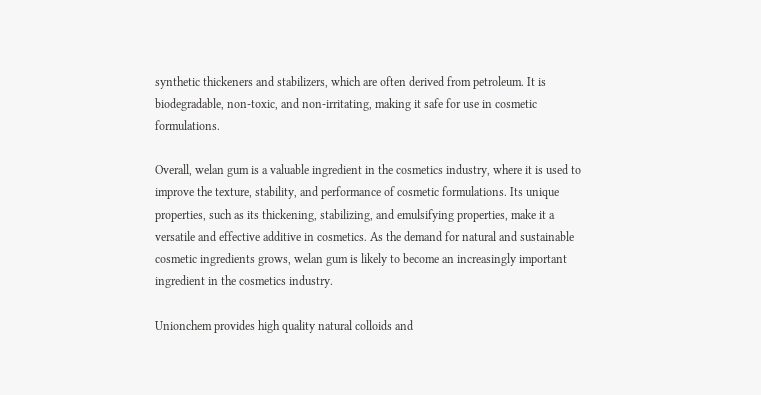synthetic thickeners and stabilizers, which are often derived from petroleum. It is biodegradable, non-toxic, and non-irritating, making it safe for use in cosmetic formulations.

Overall, welan gum is a valuable ingredient in the cosmetics industry, where it is used to improve the texture, stability, and performance of cosmetic formulations. Its unique properties, such as its thickening, stabilizing, and emulsifying properties, make it a versatile and effective additive in cosmetics. As the demand for natural and sustainable cosmetic ingredients grows, welan gum is likely to become an increasingly important ingredient in the cosmetics industry.

Unionchem provides high quality natural colloids and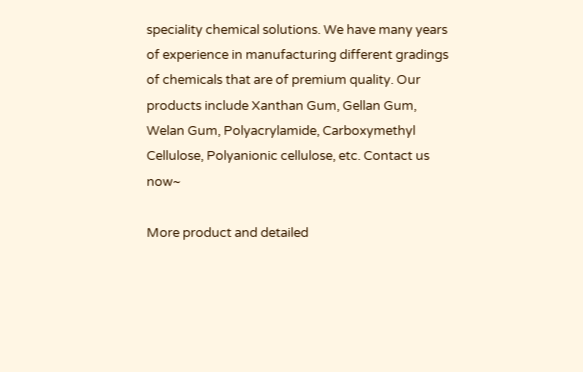speciality chemical solutions. We have many years of experience in manufacturing different gradings of chemicals that are of premium quality. Our products include Xanthan Gum, Gellan Gum, Welan Gum, Polyacrylamide, Carboxymethyl Cellulose, Polyanionic cellulose, etc. Contact us now~

More product and detailed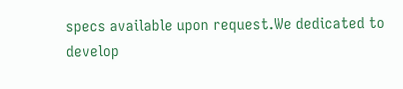specs available upon request.We dedicated to develop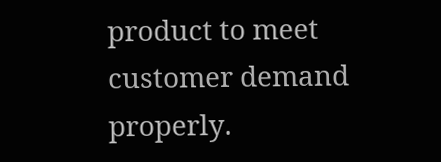product to meet customer demand properly.